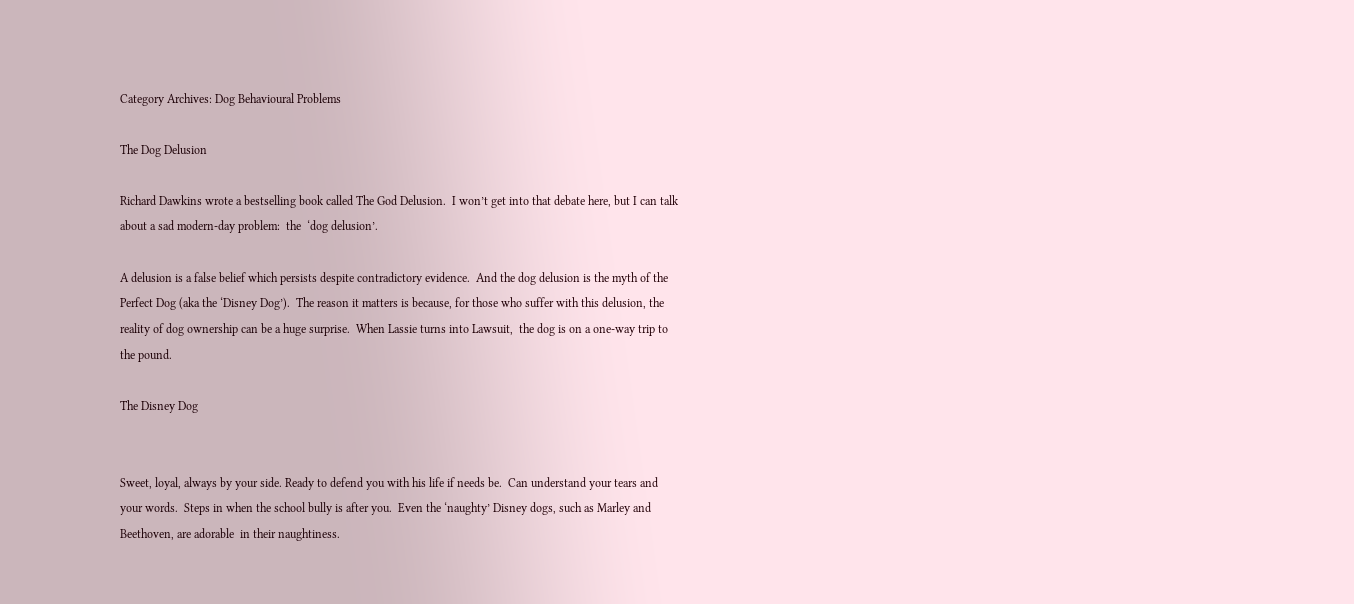Category Archives: Dog Behavioural Problems

The Dog Delusion

Richard Dawkins wrote a bestselling book called The God Delusion.  I won’t get into that debate here, but I can talk about a sad modern-day problem:  the  ‘dog delusion’.

A delusion is a false belief which persists despite contradictory evidence.  And the dog delusion is the myth of the Perfect Dog (aka the ‘Disney Dog’).  The reason it matters is because, for those who suffer with this delusion, the reality of dog ownership can be a huge surprise.  When Lassie turns into Lawsuit,  the dog is on a one-way trip to the pound.

The Disney Dog


Sweet, loyal, always by your side. Ready to defend you with his life if needs be.  Can understand your tears and your words.  Steps in when the school bully is after you.  Even the ‘naughty’ Disney dogs, such as Marley and Beethoven, are adorable  in their naughtiness.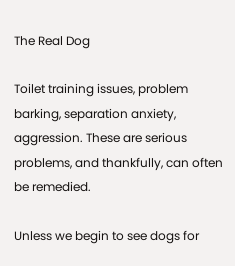The Real Dog

Toilet training issues, problem barking, separation anxiety, aggression. These are serious problems, and thankfully, can often be remedied.

Unless we begin to see dogs for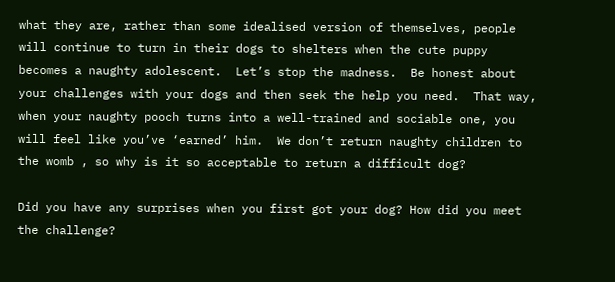what they are, rather than some idealised version of themselves, people will continue to turn in their dogs to shelters when the cute puppy becomes a naughty adolescent.  Let’s stop the madness.  Be honest about your challenges with your dogs and then seek the help you need.  That way, when your naughty pooch turns into a well-trained and sociable one, you will feel like you’ve ‘earned’ him.  We don’t return naughty children to the womb , so why is it so acceptable to return a difficult dog?

Did you have any surprises when you first got your dog? How did you meet the challenge?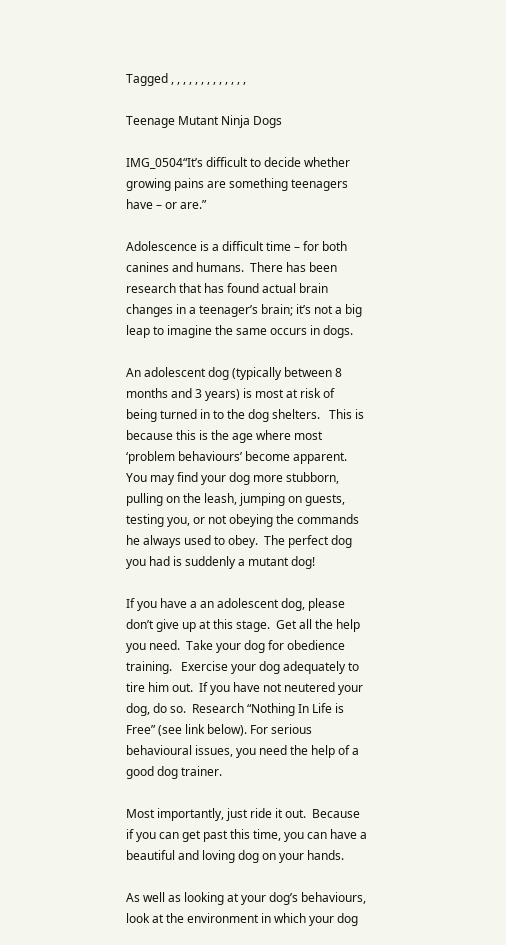Tagged , , , , , , , , , , , , ,

Teenage Mutant Ninja Dogs

IMG_0504“It’s difficult to decide whether growing pains are something teenagers have – or are.”

Adolescence is a difficult time – for both canines and humans.  There has been research that has found actual brain changes in a teenager’s brain; it’s not a big leap to imagine the same occurs in dogs.

An adolescent dog (typically between 8 months and 3 years) is most at risk of being turned in to the dog shelters.   This is because this is the age where most ‘problem behaviours’ become apparent.  You may find your dog more stubborn, pulling on the leash, jumping on guests, testing you, or not obeying the commands he always used to obey.  The perfect dog you had is suddenly a mutant dog!

If you have a an adolescent dog, please don’t give up at this stage.  Get all the help you need.  Take your dog for obedience training.   Exercise your dog adequately to tire him out.  If you have not neutered your dog, do so.  Research “Nothing In Life is Free” (see link below). For serious behavioural issues, you need the help of a good dog trainer.

Most importantly, just ride it out.  Because if you can get past this time, you can have a beautiful and loving dog on your hands.

As well as looking at your dog’s behaviours, look at the environment in which your dog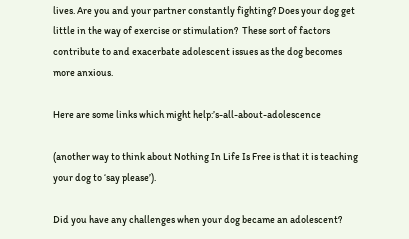lives. Are you and your partner constantly fighting? Does your dog get little in the way of exercise or stimulation?  These sort of factors contribute to and exacerbate adolescent issues as the dog becomes more anxious.

Here are some links which might help:’s-all-about-adolescence

(another way to think about Nothing In Life Is Free is that it is teaching your dog to ‘say please’).

Did you have any challenges when your dog became an adolescent?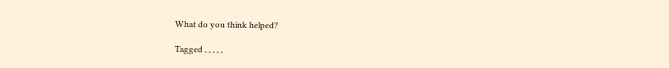What do you think helped?

Tagged , , , , ,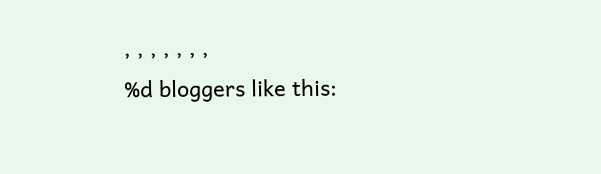, , , , , , ,
%d bloggers like this: